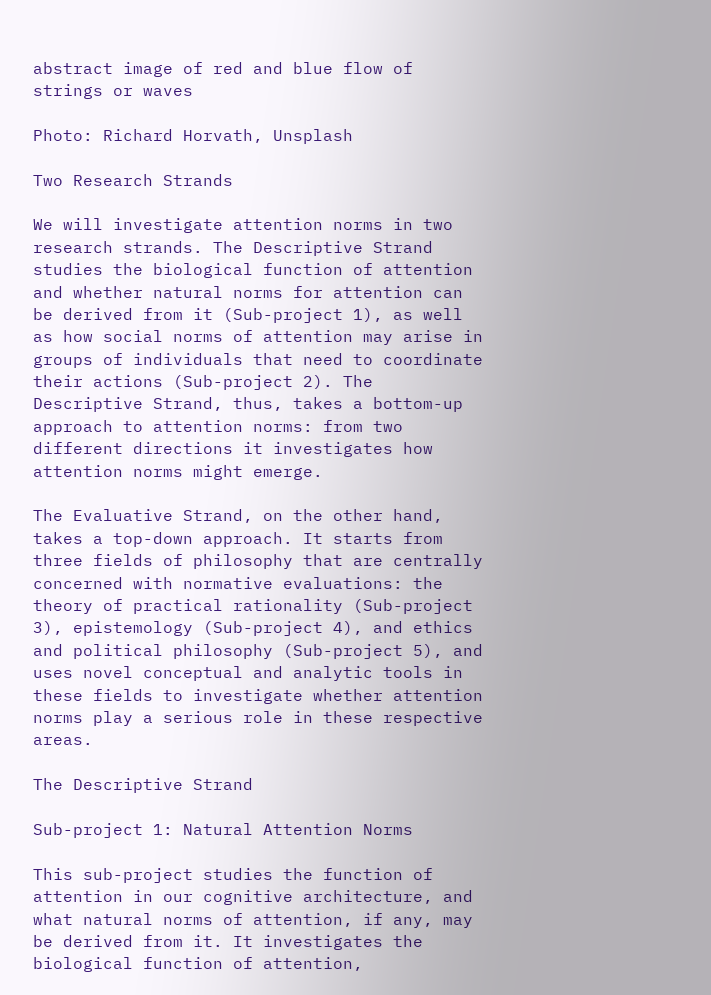abstract image of red and blue flow of strings or waves

Photo: Richard Horvath, Unsplash

Two Research Strands

We will investigate attention norms in two research strands. The Descriptive Strand studies the biological function of attention and whether natural norms for attention can be derived from it (Sub-project 1), as well as how social norms of attention may arise in groups of individuals that need to coordinate their actions (Sub-project 2). The Descriptive Strand, thus, takes a bottom-up approach to attention norms: from two different directions it investigates how attention norms might emerge.

The Evaluative Strand, on the other hand, takes a top-down approach. It starts from three fields of philosophy that are centrally concerned with normative evaluations: the theory of practical rationality (Sub-project 3), epistemology (Sub-project 4), and ethics and political philosophy (Sub-project 5), and uses novel conceptual and analytic tools in these fields to investigate whether attention norms play a serious role in these respective areas.

The Descriptive Strand

Sub-project 1: Natural Attention Norms

This sub-project studies the function of attention in our cognitive architecture, and what natural norms of attention, if any, may be derived from it. It investigates the biological function of attention,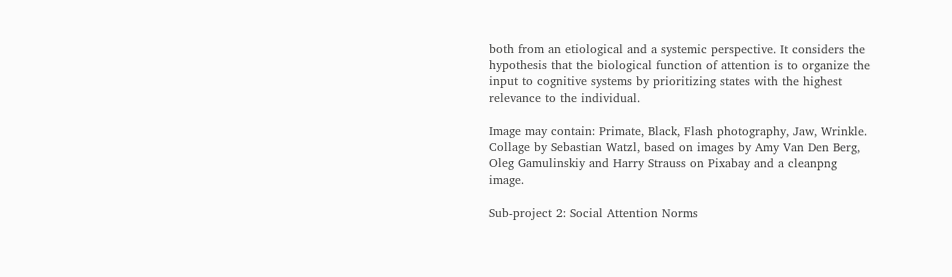both from an etiological and a systemic perspective. It considers the hypothesis that the biological function of attention is to organize the input to cognitive systems by prioritizing states with the highest relevance to the individual.

Image may contain: Primate, Black, Flash photography, Jaw, Wrinkle.
Collage by Sebastian Watzl, based on images by Amy Van Den Berg, Oleg Gamulinskiy and Harry Strauss on Pixabay and a cleanpng image.

Sub-project 2: Social Attention Norms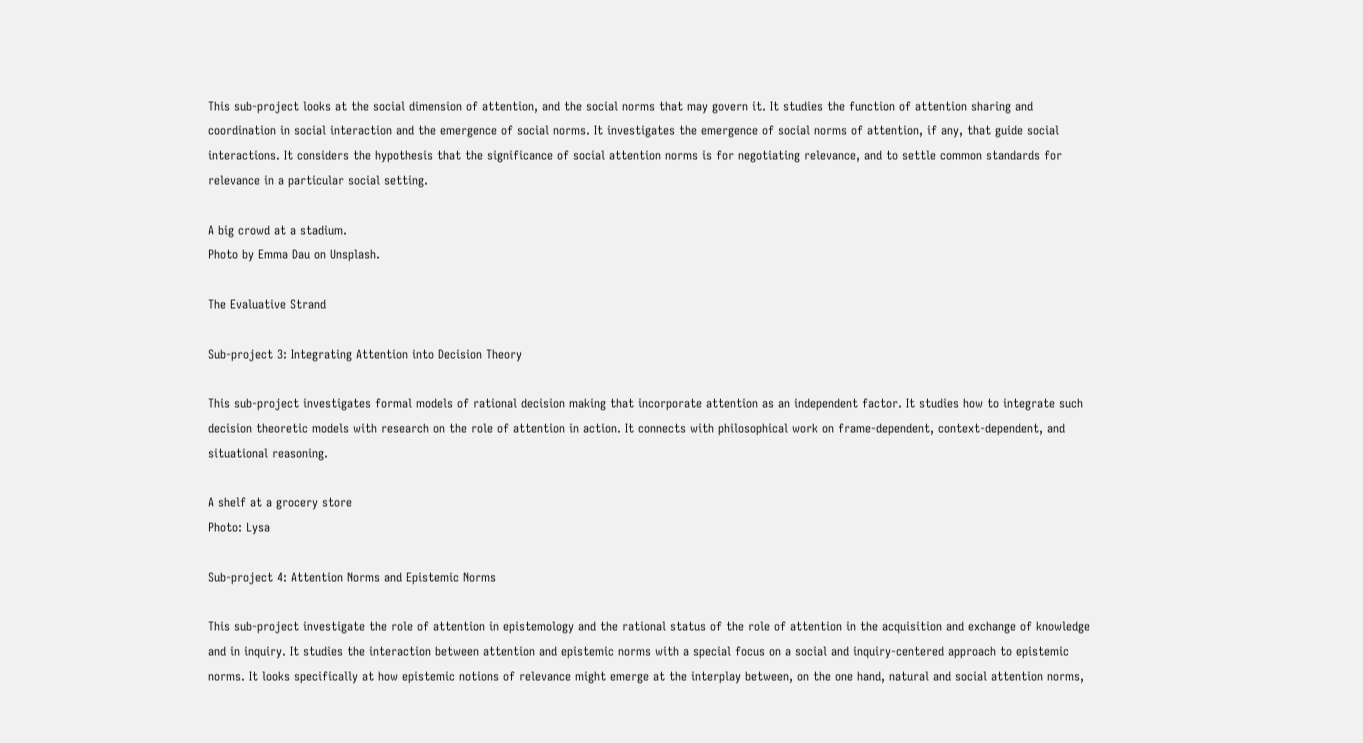This sub-project looks at the social dimension of attention, and the social norms that may govern it. It studies the function of attention sharing and coordination in social interaction and the emergence of social norms. It investigates the emergence of social norms of attention, if any, that guide social interactions. It considers the hypothesis that the significance of social attention norms is for negotiating relevance, and to settle common standards for relevance in a particular social setting.

A big crowd at a stadium.
Photo by Emma Dau on Unsplash.

The Evaluative Strand

Sub-project 3: Integrating Attention into Decision Theory

This sub-project investigates formal models of rational decision making that incorporate attention as an independent factor. It studies how to integrate such decision theoretic models with research on the role of attention in action. It connects with philosophical work on frame-dependent, context-dependent, and situational reasoning.

A shelf at a grocery store
Photo: Lysa

Sub-project 4: Attention Norms and Epistemic Norms

This sub-project investigate the role of attention in epistemology and the rational status of the role of attention in the acquisition and exchange of knowledge and in inquiry. It studies the interaction between attention and epistemic norms with a special focus on a social and inquiry-centered approach to epistemic norms. It looks specifically at how epistemic notions of relevance might emerge at the interplay between, on the one hand, natural and social attention norms,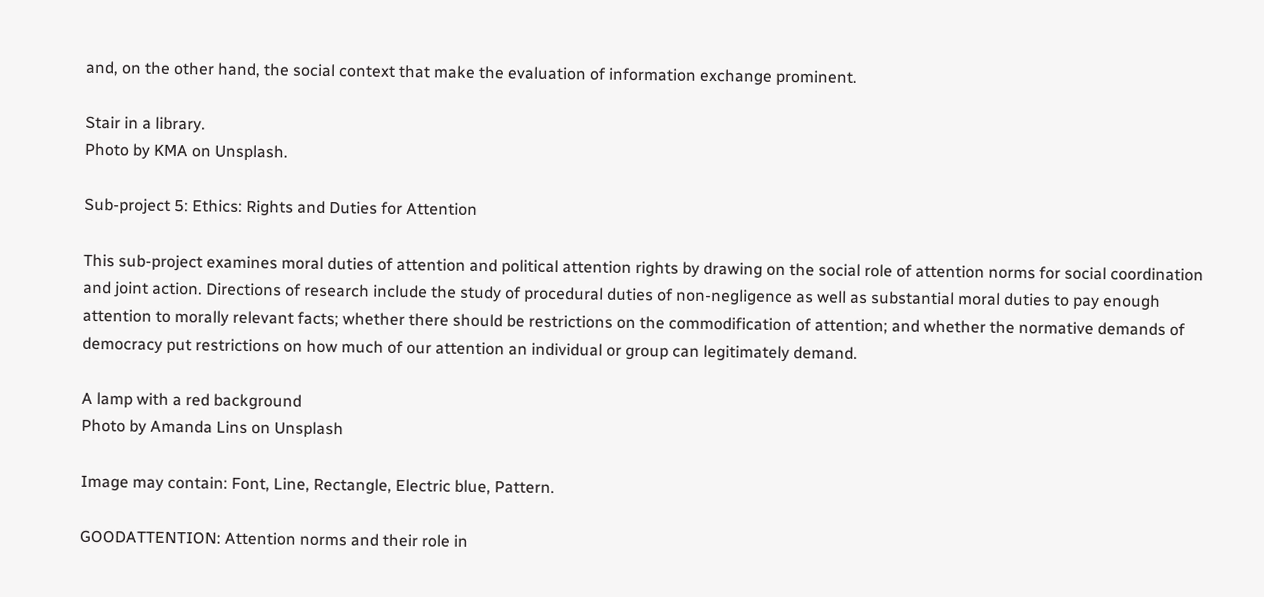and, on the other hand, the social context that make the evaluation of information exchange prominent.

Stair in a library.
Photo by KMA on Unsplash.

Sub-project 5: Ethics: Rights and Duties for Attention

This sub-project examines moral duties of attention and political attention rights by drawing on the social role of attention norms for social coordination and joint action. Directions of research include the study of procedural duties of non-negligence as well as substantial moral duties to pay enough attention to morally relevant facts; whether there should be restrictions on the commodification of attention; and whether the normative demands of democracy put restrictions on how much of our attention an individual or group can legitimately demand.

A lamp with a red background
Photo by Amanda Lins on Unsplash

Image may contain: Font, Line, Rectangle, Electric blue, Pattern.

GOODATTENTION: Attention norms and their role in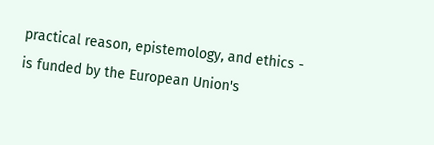practical reason, epistemology, and ethics - is funded by the European Union's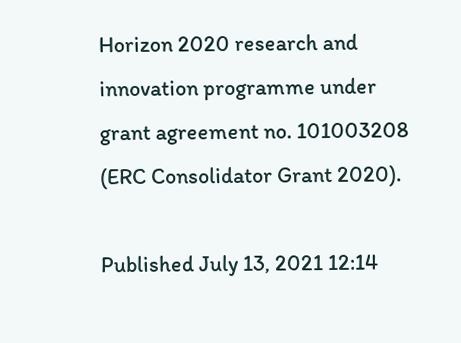Horizon 2020 research and innovation programme under grant agreement no. 101003208 (ERC Consolidator Grant 2020).

Published July 13, 2021 12:14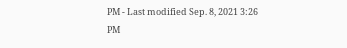PM - Last modified Sep. 8, 2021 3:26 PM